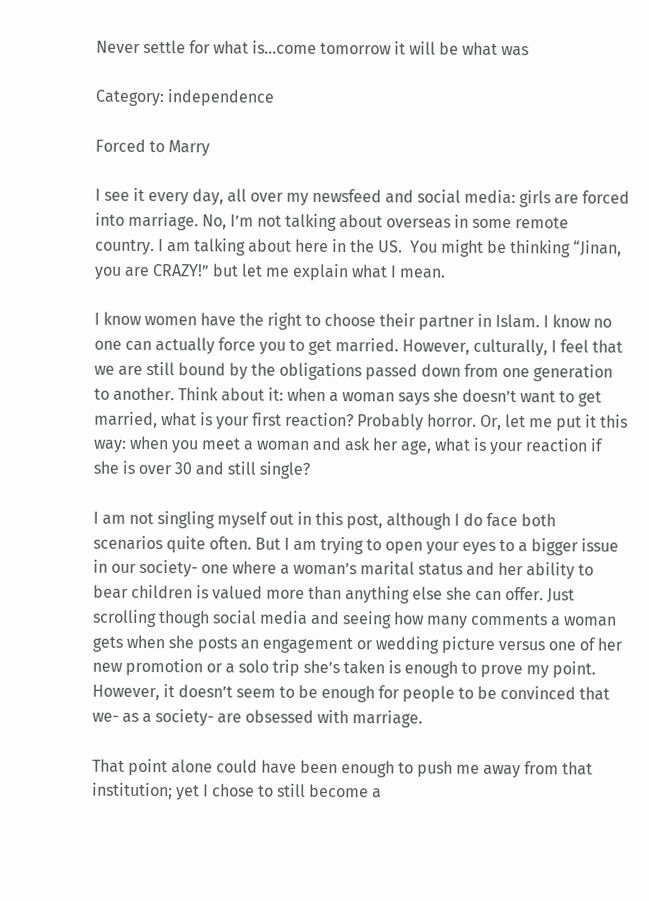Never settle for what is…come tomorrow it will be what was

Category: independence

Forced to Marry

I see it every day, all over my newsfeed and social media: girls are forced into marriage. No, I’m not talking about overseas in some remote country. I am talking about here in the US.  You might be thinking “Jinan, you are CRAZY!” but let me explain what I mean.

I know women have the right to choose their partner in Islam. I know no one can actually force you to get married. However, culturally, I feel that we are still bound by the obligations passed down from one generation to another. Think about it: when a woman says she doesn’t want to get married, what is your first reaction? Probably horror. Or, let me put it this way: when you meet a woman and ask her age, what is your reaction if she is over 30 and still single?

I am not singling myself out in this post, although I do face both scenarios quite often. But I am trying to open your eyes to a bigger issue in our society- one where a woman’s marital status and her ability to bear children is valued more than anything else she can offer. Just scrolling though social media and seeing how many comments a woman gets when she posts an engagement or wedding picture versus one of her new promotion or a solo trip she’s taken is enough to prove my point. However, it doesn’t seem to be enough for people to be convinced that we- as a society- are obsessed with marriage.

That point alone could have been enough to push me away from that institution; yet I chose to still become a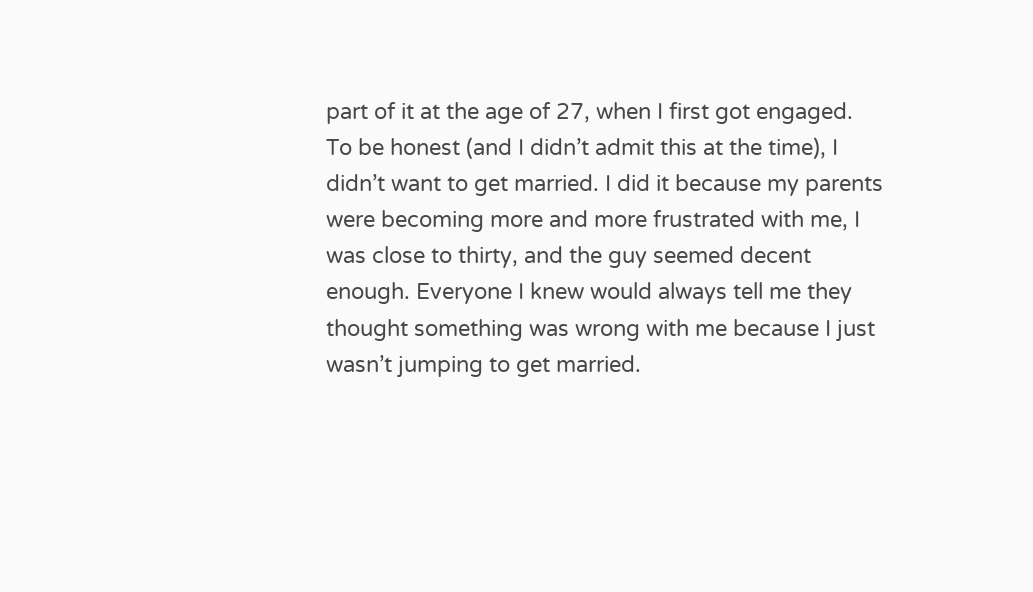part of it at the age of 27, when I first got engaged. To be honest (and I didn’t admit this at the time), I didn’t want to get married. I did it because my parents were becoming more and more frustrated with me, I was close to thirty, and the guy seemed decent enough. Everyone I knew would always tell me they thought something was wrong with me because I just wasn’t jumping to get married.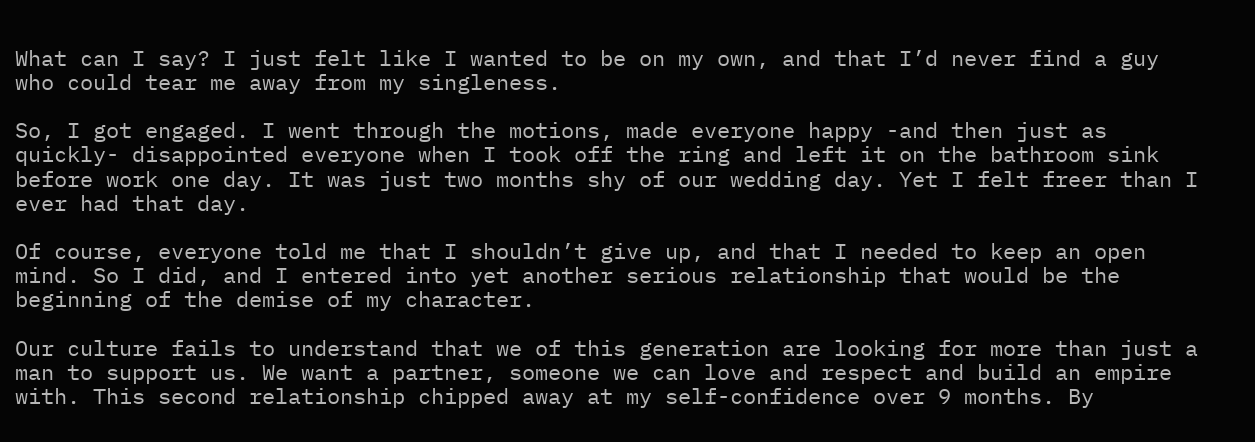What can I say? I just felt like I wanted to be on my own, and that I’d never find a guy who could tear me away from my singleness.

So, I got engaged. I went through the motions, made everyone happy -and then just as quickly- disappointed everyone when I took off the ring and left it on the bathroom sink before work one day. It was just two months shy of our wedding day. Yet I felt freer than I ever had that day.

Of course, everyone told me that I shouldn’t give up, and that I needed to keep an open mind. So I did, and I entered into yet another serious relationship that would be the beginning of the demise of my character.

Our culture fails to understand that we of this generation are looking for more than just a man to support us. We want a partner, someone we can love and respect and build an empire with. This second relationship chipped away at my self-confidence over 9 months. By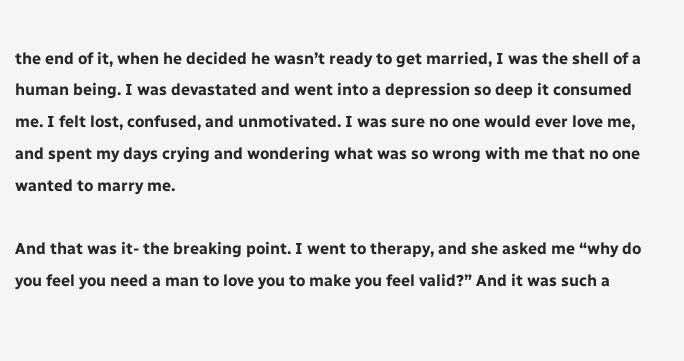the end of it, when he decided he wasn’t ready to get married, I was the shell of a human being. I was devastated and went into a depression so deep it consumed me. I felt lost, confused, and unmotivated. I was sure no one would ever love me, and spent my days crying and wondering what was so wrong with me that no one wanted to marry me.

And that was it- the breaking point. I went to therapy, and she asked me “why do you feel you need a man to love you to make you feel valid?” And it was such a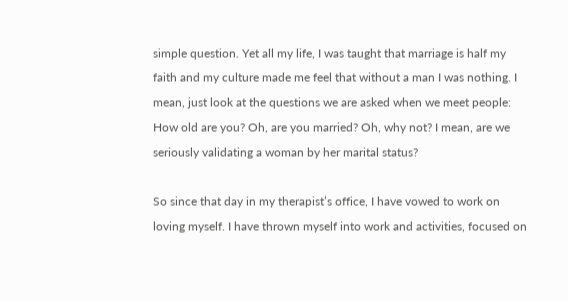simple question. Yet all my life, I was taught that marriage is half my faith and my culture made me feel that without a man I was nothing. I mean, just look at the questions we are asked when we meet people: How old are you? Oh, are you married? Oh, why not? I mean, are we seriously validating a woman by her marital status?

So since that day in my therapist’s office, I have vowed to work on loving myself. I have thrown myself into work and activities, focused on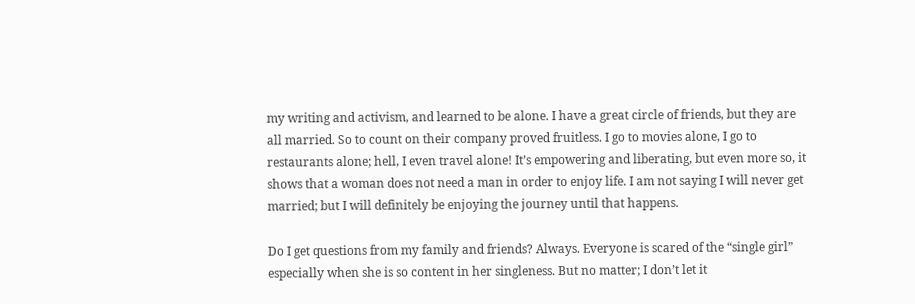my writing and activism, and learned to be alone. I have a great circle of friends, but they are all married. So to count on their company proved fruitless. I go to movies alone, I go to restaurants alone; hell, I even travel alone! It’s empowering and liberating, but even more so, it shows that a woman does not need a man in order to enjoy life. I am not saying I will never get married; but I will definitely be enjoying the journey until that happens.

Do I get questions from my family and friends? Always. Everyone is scared of the “single girl” especially when she is so content in her singleness. But no matter; I don’t let it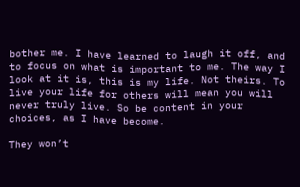bother me. I have learned to laugh it off, and to focus on what is important to me. The way I look at it is, this is my life. Not theirs. To live your life for others will mean you will never truly live. So be content in your choices, as I have become.

They won’t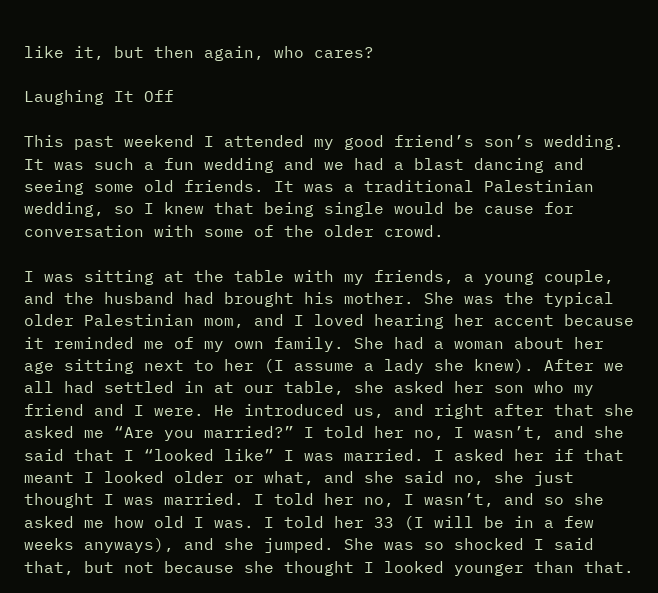like it, but then again, who cares?

Laughing It Off

This past weekend I attended my good friend’s son’s wedding. It was such a fun wedding and we had a blast dancing and seeing some old friends. It was a traditional Palestinian wedding, so I knew that being single would be cause for conversation with some of the older crowd.

I was sitting at the table with my friends, a young couple, and the husband had brought his mother. She was the typical older Palestinian mom, and I loved hearing her accent because it reminded me of my own family. She had a woman about her age sitting next to her (I assume a lady she knew). After we all had settled in at our table, she asked her son who my friend and I were. He introduced us, and right after that she asked me “Are you married?” I told her no, I wasn’t, and she said that I “looked like” I was married. I asked her if that meant I looked older or what, and she said no, she just thought I was married. I told her no, I wasn’t, and so she asked me how old I was. I told her 33 (I will be in a few weeks anyways), and she jumped. She was so shocked I said that, but not because she thought I looked younger than that.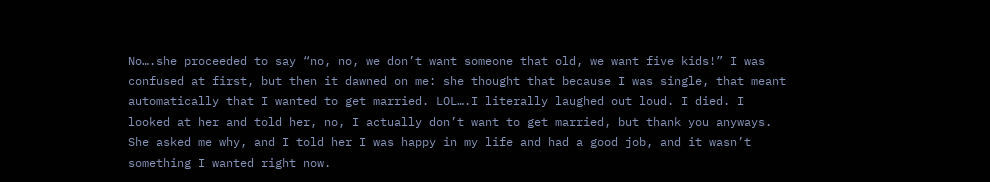No….she proceeded to say “no, no, we don’t want someone that old, we want five kids!” I was confused at first, but then it dawned on me: she thought that because I was single, that meant automatically that I wanted to get married. LOL….I literally laughed out loud. I died. I looked at her and told her, no, I actually don’t want to get married, but thank you anyways. She asked me why, and I told her I was happy in my life and had a good job, and it wasn’t something I wanted right now.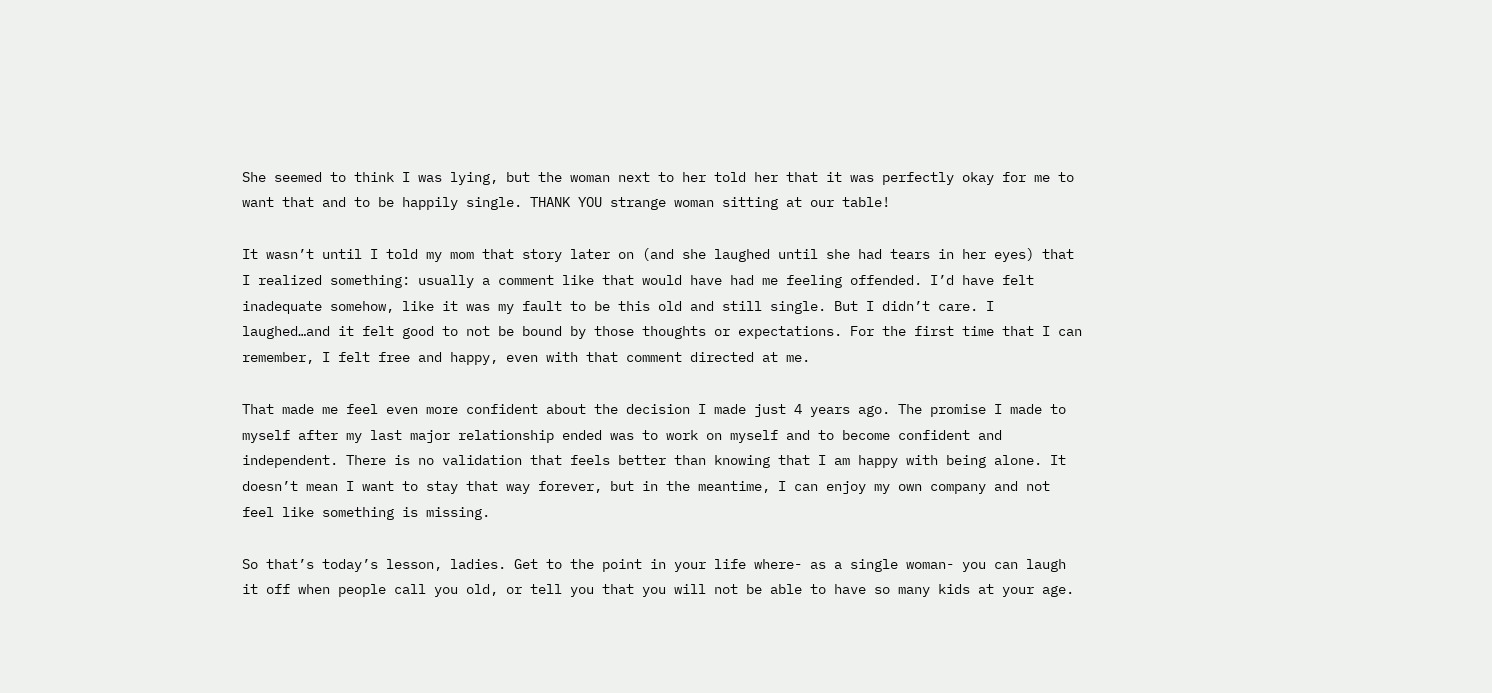She seemed to think I was lying, but the woman next to her told her that it was perfectly okay for me to want that and to be happily single. THANK YOU strange woman sitting at our table!

It wasn’t until I told my mom that story later on (and she laughed until she had tears in her eyes) that I realized something: usually a comment like that would have had me feeling offended. I’d have felt inadequate somehow, like it was my fault to be this old and still single. But I didn’t care. I laughed…and it felt good to not be bound by those thoughts or expectations. For the first time that I can remember, I felt free and happy, even with that comment directed at me.

That made me feel even more confident about the decision I made just 4 years ago. The promise I made to myself after my last major relationship ended was to work on myself and to become confident and independent. There is no validation that feels better than knowing that I am happy with being alone. It doesn’t mean I want to stay that way forever, but in the meantime, I can enjoy my own company and not feel like something is missing.

So that’s today’s lesson, ladies. Get to the point in your life where- as a single woman- you can laugh it off when people call you old, or tell you that you will not be able to have so many kids at your age.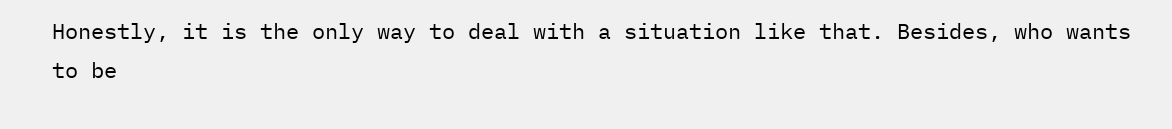Honestly, it is the only way to deal with a situation like that. Besides, who wants to be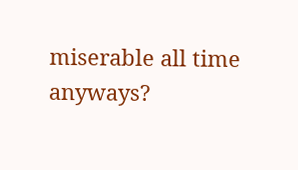miserable all time anyways?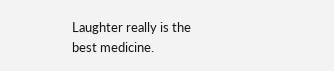Laughter really is the best medicine.